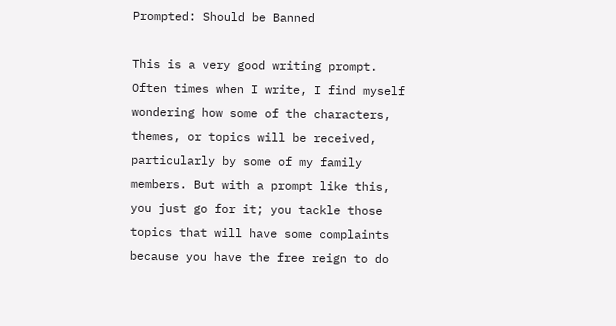Prompted: Should be Banned

This is a very good writing prompt. Often times when I write, I find myself wondering how some of the characters, themes, or topics will be received, particularly by some of my family members. But with a prompt like this, you just go for it; you tackle those topics that will have some complaints because you have the free reign to do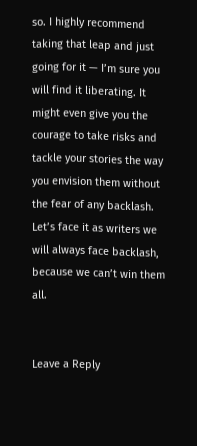so. I highly recommend taking that leap and just going for it — I’m sure you will find it liberating. It might even give you the courage to take risks and tackle your stories the way you envision them without the fear of any backlash. Let’s face it as writers we will always face backlash, because we can’t win them all.


Leave a Reply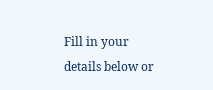Fill in your details below or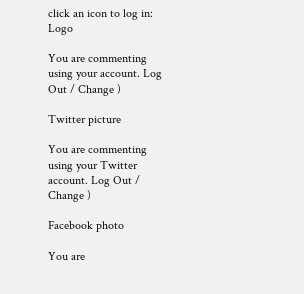click an icon to log in: Logo

You are commenting using your account. Log Out / Change )

Twitter picture

You are commenting using your Twitter account. Log Out / Change )

Facebook photo

You are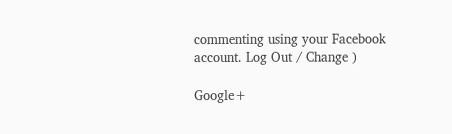commenting using your Facebook account. Log Out / Change )

Google+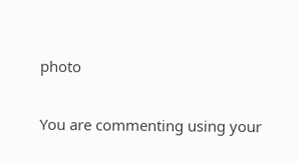photo

You are commenting using your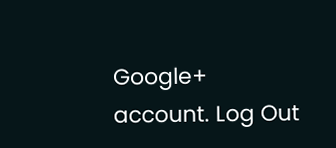Google+ account. Log Out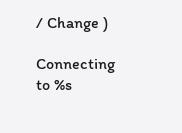/ Change )

Connecting to %s